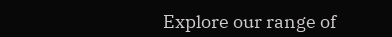Explore our range of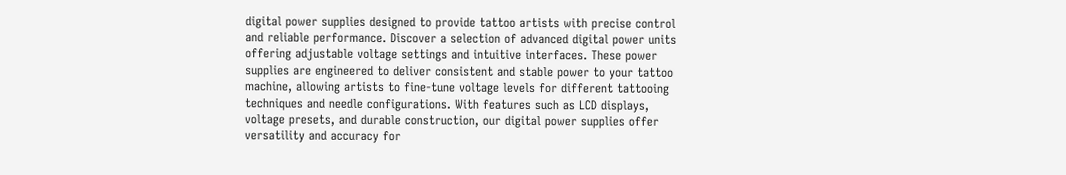digital power supplies designed to provide tattoo artists with precise control and reliable performance. Discover a selection of advanced digital power units offering adjustable voltage settings and intuitive interfaces. These power supplies are engineered to deliver consistent and stable power to your tattoo machine, allowing artists to fine-tune voltage levels for different tattooing techniques and needle configurations. With features such as LCD displays, voltage presets, and durable construction, our digital power supplies offer versatility and accuracy for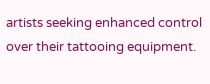artists seeking enhanced control over their tattooing equipment.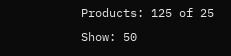Products: 125 of 25
Show: 50